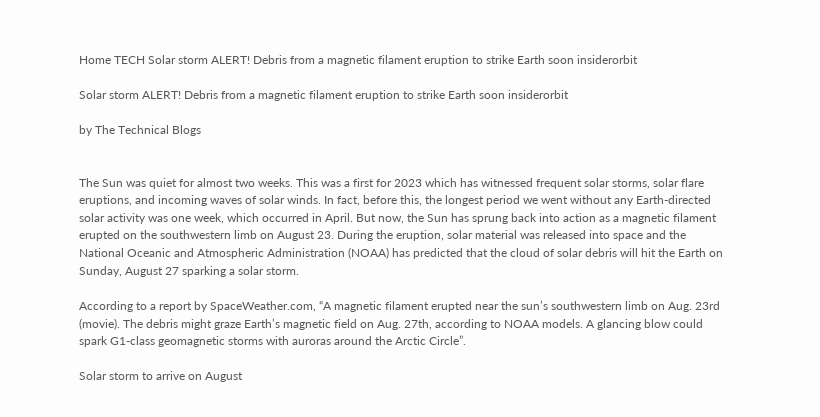Home TECH Solar storm ALERT! Debris from a magnetic filament eruption to strike Earth soon insiderorbit

Solar storm ALERT! Debris from a magnetic filament eruption to strike Earth soon insiderorbit

by The Technical Blogs


The Sun was quiet for almost two weeks. This was a first for 2023 which has witnessed frequent solar storms, solar flare eruptions, and incoming waves of solar winds. In fact, before this, the longest period we went without any Earth-directed solar activity was one week, which occurred in April. But now, the Sun has sprung back into action as a magnetic filament erupted on the southwestern limb on August 23. During the eruption, solar material was released into space and the National Oceanic and Atmospheric Administration (NOAA) has predicted that the cloud of solar debris will hit the Earth on Sunday, August 27 sparking a solar storm.

According to a report by SpaceWeather.com, “A magnetic filament erupted near the sun’s southwestern limb on Aug. 23rd (movie). The debris might graze Earth’s magnetic field on Aug. 27th, according to NOAA models. A glancing blow could spark G1-class geomagnetic storms with auroras around the Arctic Circle”.

Solar storm to arrive on August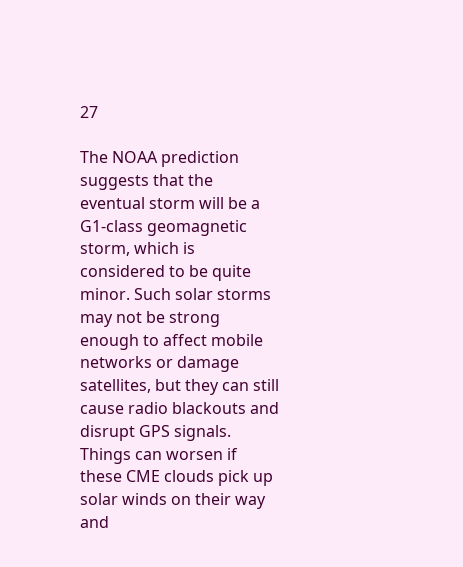27

The NOAA prediction suggests that the eventual storm will be a G1-class geomagnetic storm, which is considered to be quite minor. Such solar storms may not be strong enough to affect mobile networks or damage satellites, but they can still cause radio blackouts and disrupt GPS signals. Things can worsen if these CME clouds pick up solar winds on their way and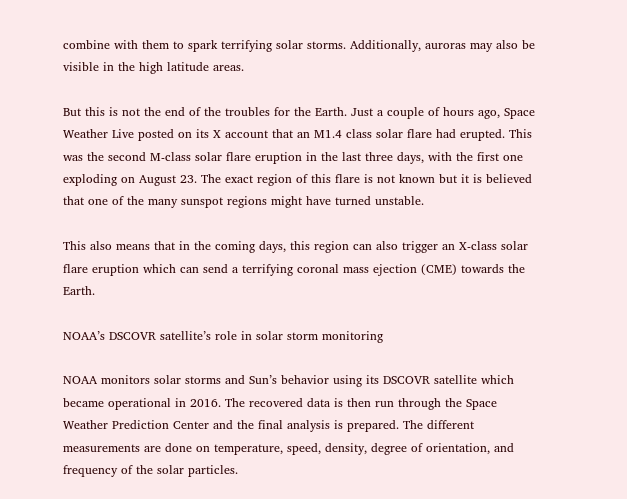combine with them to spark terrifying solar storms. Additionally, auroras may also be visible in the high latitude areas.

But this is not the end of the troubles for the Earth. Just a couple of hours ago, Space Weather Live posted on its X account that an M1.4 class solar flare had erupted. This was the second M-class solar flare eruption in the last three days, with the first one exploding on August 23. The exact region of this flare is not known but it is believed that one of the many sunspot regions might have turned unstable.

This also means that in the coming days, this region can also trigger an X-class solar flare eruption which can send a terrifying coronal mass ejection (CME) towards the Earth.

NOAA’s DSCOVR satellite’s role in solar storm monitoring

NOAA monitors solar storms and Sun’s behavior using its DSCOVR satellite which became operational in 2016. The recovered data is then run through the Space Weather Prediction Center and the final analysis is prepared. The different measurements are done on temperature, speed, density, degree of orientation, and frequency of the solar particles.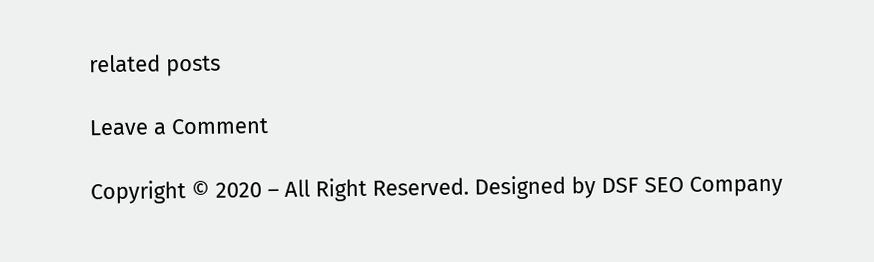related posts

Leave a Comment

Copyright © 2020 – All Right Reserved. Designed by DSF SEO Company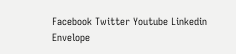Facebook Twitter Youtube Linkedin Envelope